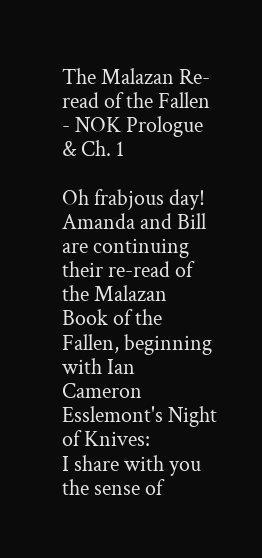The Malazan Re-read of the Fallen - NOK Prologue & Ch. 1

Oh frabjous day!  Amanda and Bill are continuing their re-read of the Malazan Book of the Fallen, beginning with Ian Cameron Esslemont's Night of Knives:
I share with you the sense of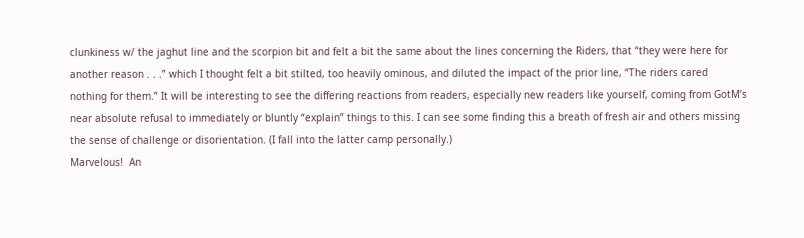clunkiness w/ the jaghut line and the scorpion bit and felt a bit the same about the lines concerning the Riders, that “they were here for another reason . . .” which I thought felt a bit stilted, too heavily ominous, and diluted the impact of the prior line, “The riders cared nothing for them.” It will be interesting to see the differing reactions from readers, especially new readers like yourself, coming from GotM’s near absolute refusal to immediately or bluntly “explain” things to this. I can see some finding this a breath of fresh air and others missing the sense of challenge or disorientation. (I fall into the latter camp personally.)
Marvelous!  An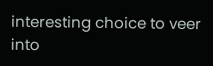interesting choice to veer into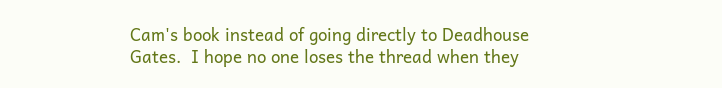Cam's book instead of going directly to Deadhouse Gates.  I hope no one loses the thread when they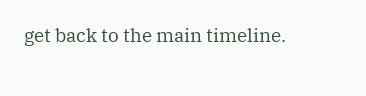get back to the main timeline.